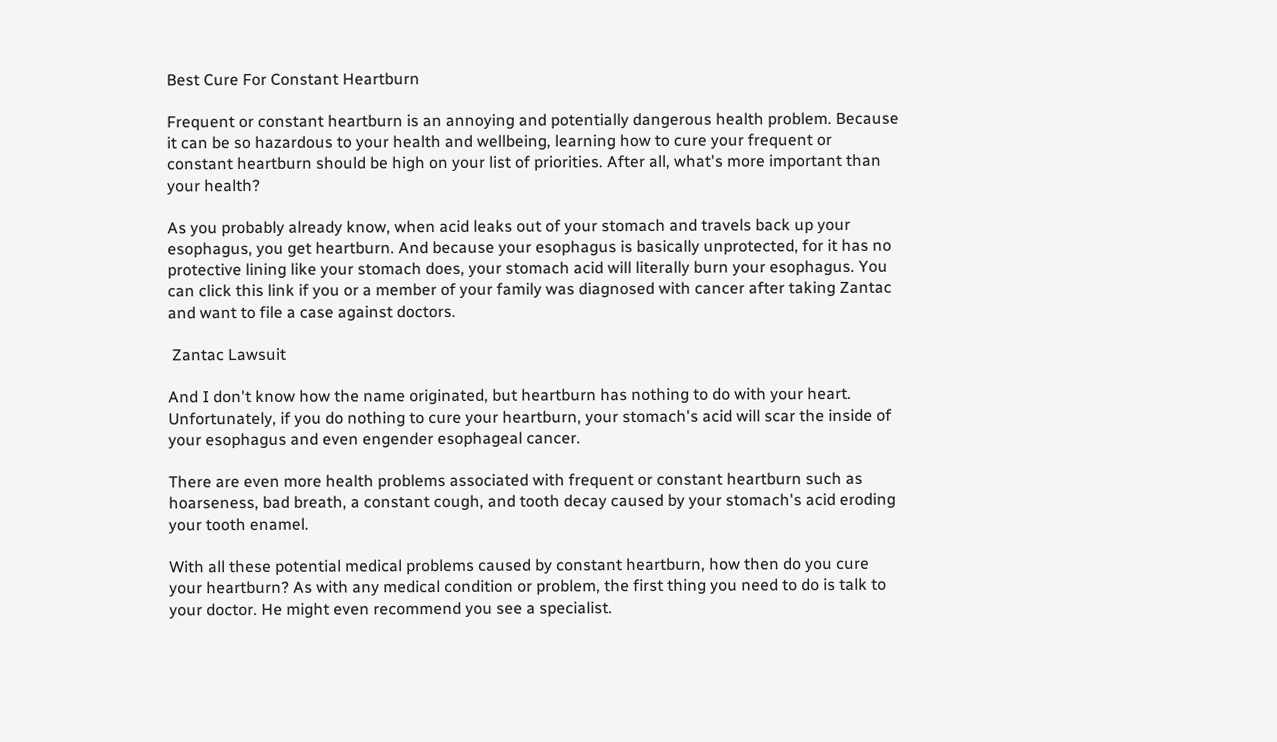Best Cure For Constant Heartburn

Frequent or constant heartburn is an annoying and potentially dangerous health problem. Because it can be so hazardous to your health and wellbeing, learning how to cure your frequent or constant heartburn should be high on your list of priorities. After all, what's more important than your health?

As you probably already know, when acid leaks out of your stomach and travels back up your esophagus, you get heartburn. And because your esophagus is basically unprotected, for it has no protective lining like your stomach does, your stomach acid will literally burn your esophagus. You can click this link if you or a member of your family was diagnosed with cancer after taking Zantac and want to file a case against doctors.

 Zantac Lawsuit

And I don't know how the name originated, but heartburn has nothing to do with your heart. Unfortunately, if you do nothing to cure your heartburn, your stomach's acid will scar the inside of your esophagus and even engender esophageal cancer.

There are even more health problems associated with frequent or constant heartburn such as hoarseness, bad breath, a constant cough, and tooth decay caused by your stomach's acid eroding your tooth enamel.

With all these potential medical problems caused by constant heartburn, how then do you cure your heartburn? As with any medical condition or problem, the first thing you need to do is talk to your doctor. He might even recommend you see a specialist.